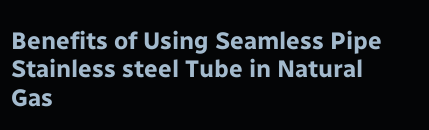Benefits of Using Seamless Pipe Stainless steel Tube in Natural Gas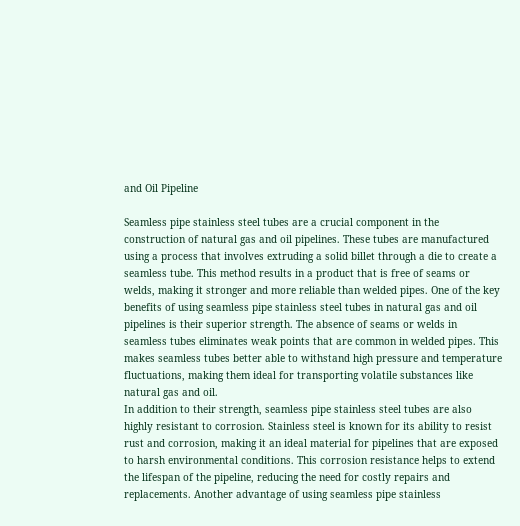and Oil Pipeline

Seamless pipe stainless steel tubes are a crucial component in the construction of natural gas and oil pipelines. These tubes are manufactured using a process that involves extruding a solid billet through a die to create a seamless tube. This method results in a product that is free of seams or welds, making it stronger and more reliable than welded pipes. One of the key benefits of using seamless pipe stainless steel tubes in natural gas and oil pipelines is their superior strength. The absence of seams or welds in seamless tubes eliminates weak points that are common in welded pipes. This makes seamless tubes better able to withstand high pressure and temperature fluctuations, making them ideal for transporting volatile substances like natural gas and oil.
In addition to their strength, seamless pipe stainless steel tubes are also highly resistant to corrosion. Stainless steel is known for its ability to resist rust and corrosion, making it an ideal material for pipelines that are exposed to harsh environmental conditions. This corrosion resistance helps to extend the lifespan of the pipeline, reducing the need for costly repairs and replacements. Another advantage of using seamless pipe stainless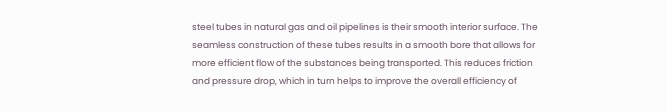steel tubes in natural gas and oil pipelines is their smooth interior surface. The seamless construction of these tubes results in a smooth bore that allows for more efficient flow of the substances being transported. This reduces friction and pressure drop, which in turn helps to improve the overall efficiency of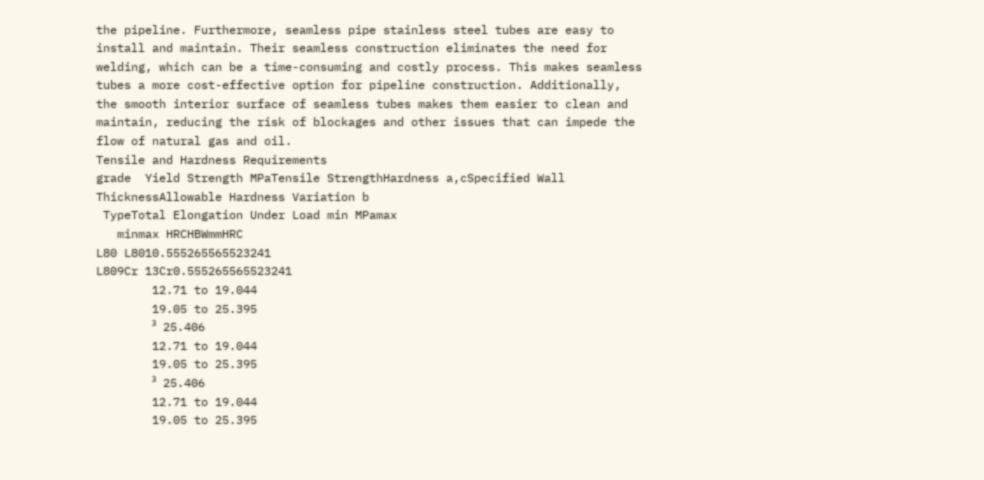the pipeline. Furthermore, seamless pipe stainless steel tubes are easy to install and maintain. Their seamless construction eliminates the need for welding, which can be a time-consuming and costly process. This makes seamless tubes a more cost-effective option for pipeline construction. Additionally, the smooth interior surface of seamless tubes makes them easier to clean and maintain, reducing the risk of blockages and other issues that can impede the flow of natural gas and oil.
Tensile and Hardness Requirements
grade  Yield Strength MPaTensile StrengthHardness a,cSpecified Wall ThicknessAllowable Hardness Variation b
 TypeTotal Elongation Under Load min MPamax
   minmax HRCHBWmmHRC
L80 L8010.555265565523241
L809Cr 13Cr0.555265565523241
        12.71 to 19.044
        19.05 to 25.395
        ³ 25.406
        12.71 to 19.044
        19.05 to 25.395
        ³ 25.406
        12.71 to 19.044
        19.05 to 25.395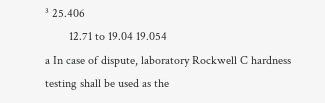³ 25.406
        12.71 to 19.04 19.054
a In case of dispute, laboratory Rockwell C hardness testing shall be used as the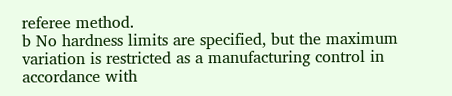referee method.
b No hardness limits are specified, but the maximum variation is restricted as a manufacturing control in accordance with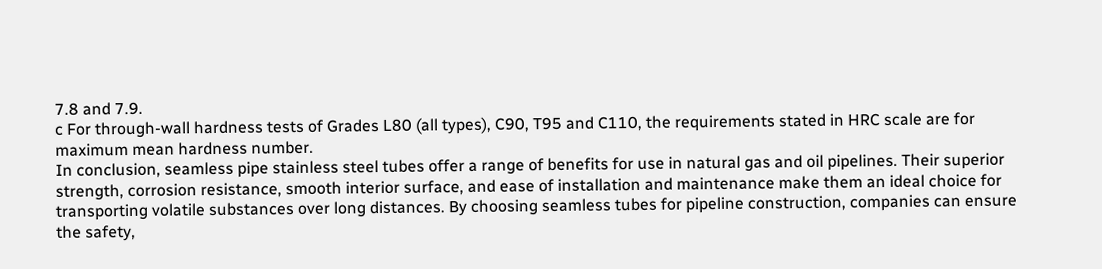7.8 and 7.9.
c For through-wall hardness tests of Grades L80 (all types), C90, T95 and C110, the requirements stated in HRC scale are for maximum mean hardness number.
In conclusion, seamless pipe stainless steel tubes offer a range of benefits for use in natural gas and oil pipelines. Their superior strength, corrosion resistance, smooth interior surface, and ease of installation and maintenance make them an ideal choice for transporting volatile substances over long distances. By choosing seamless tubes for pipeline construction, companies can ensure the safety,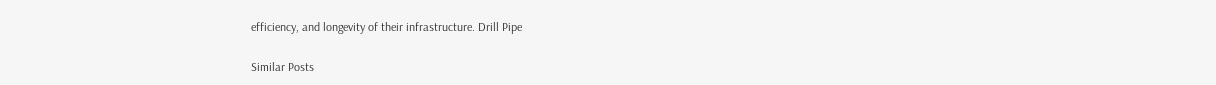efficiency, and longevity of their infrastructure. Drill Pipe

Similar Posts